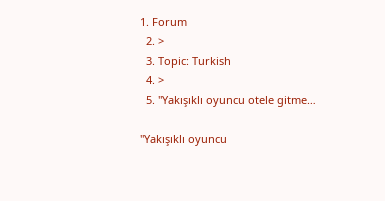1. Forum
  2. >
  3. Topic: Turkish
  4. >
  5. "Yakışıklı oyuncu otele gitme…

"Yakışıklı oyuncu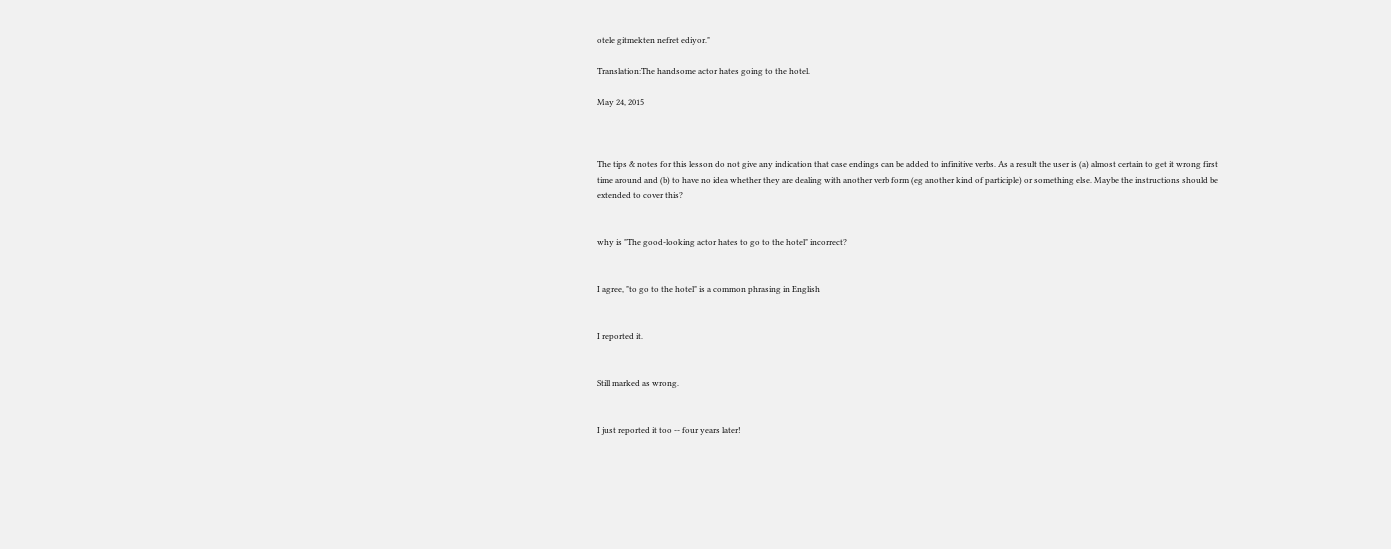otele gitmekten nefret ediyor."

Translation:The handsome actor hates going to the hotel.

May 24, 2015



The tips & notes for this lesson do not give any indication that case endings can be added to infinitive verbs. As a result the user is (a) almost certain to get it wrong first time around and (b) to have no idea whether they are dealing with another verb form (eg another kind of participle) or something else. Maybe the instructions should be extended to cover this?


why is "The good-looking actor hates to go to the hotel" incorrect?


I agree, "to go to the hotel" is a common phrasing in English


I reported it.


Still marked as wrong.


I just reported it too -- four years later!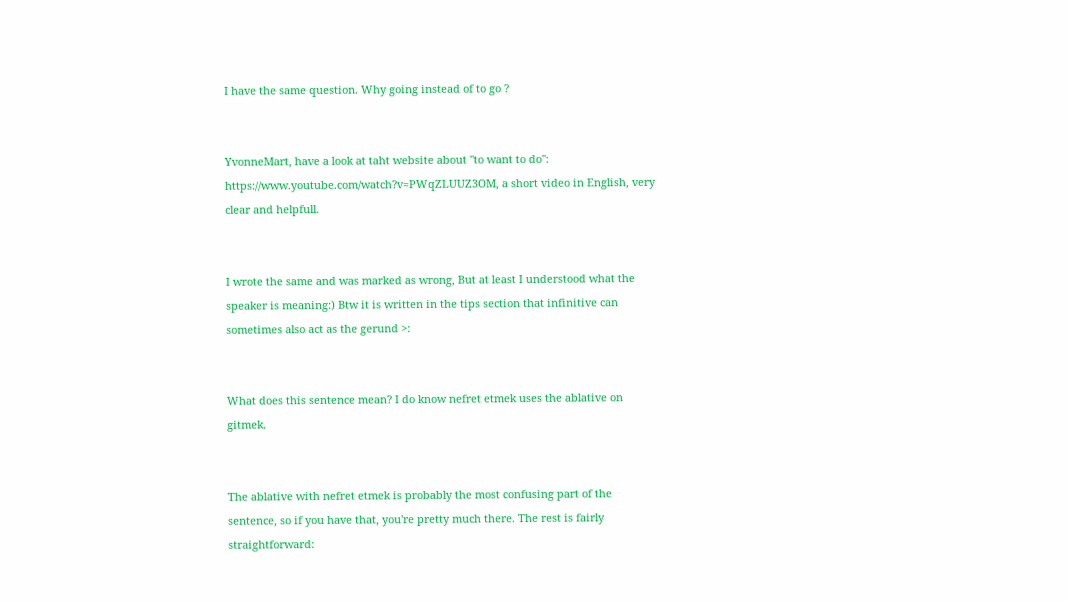I have the same question. Why going instead of to go ?


YvonneMart, have a look at taht website about "to want to do": https://www.youtube.com/watch?v=PWqZLUUZ3OM, a short video in English, very clear and helpfull.


I wrote the same and was marked as wrong, But at least I understood what the speaker is meaning:) Btw it is written in the tips section that infinitive can sometimes also act as the gerund >:


What does this sentence mean? I do know nefret etmek uses the ablative on gitmek.


The ablative with nefret etmek is probably the most confusing part of the sentence, so if you have that, you're pretty much there. The rest is fairly straightforward: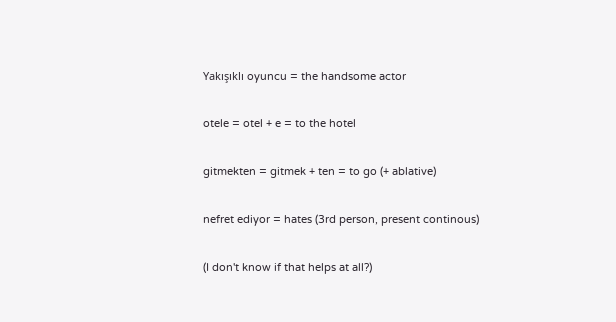Yakışıklı oyuncu = the handsome actor

otele = otel + e = to the hotel

gitmekten = gitmek + ten = to go (+ ablative)

nefret ediyor = hates (3rd person, present continous)

(I don't know if that helps at all?)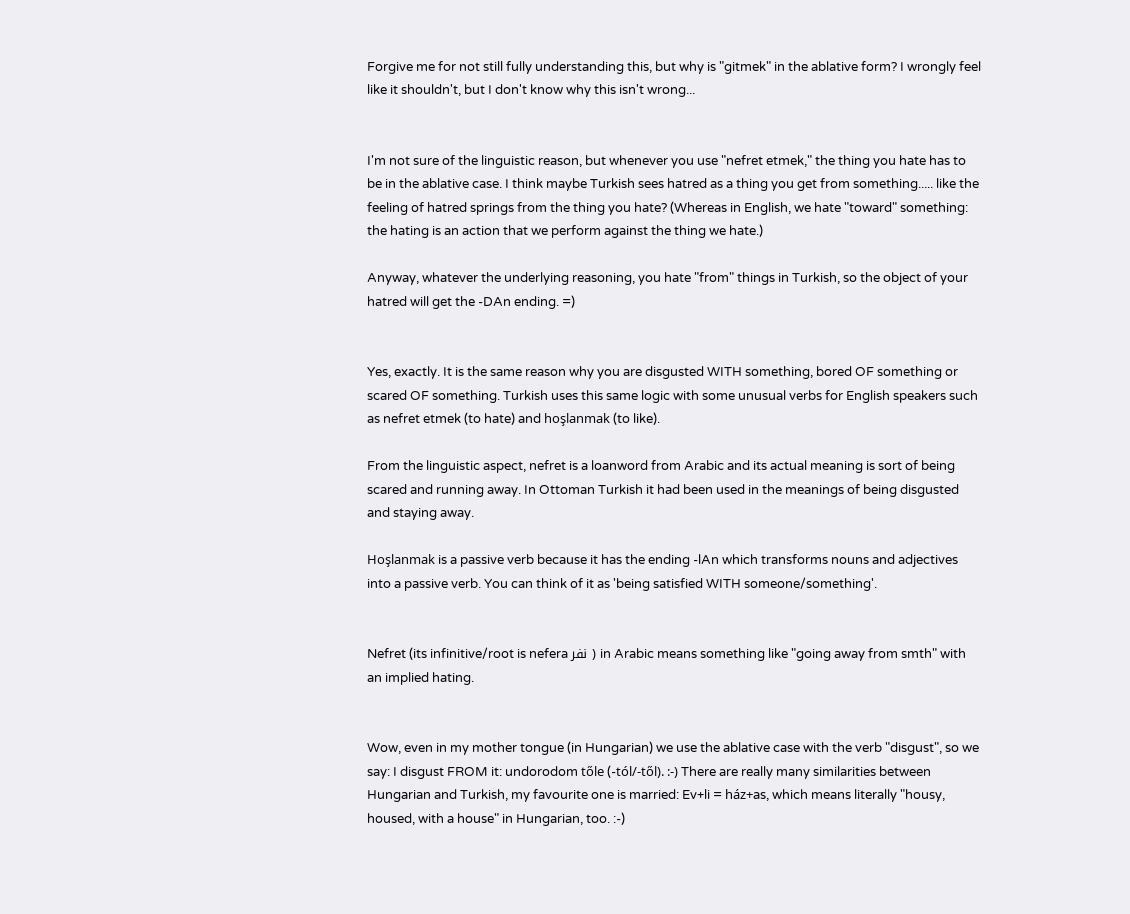Forgive me for not still fully understanding this, but why is "gitmek" in the ablative form? I wrongly feel like it shouldn't, but I don't know why this isn't wrong...


I'm not sure of the linguistic reason, but whenever you use "nefret etmek," the thing you hate has to be in the ablative case. I think maybe Turkish sees hatred as a thing you get from something..... like the feeling of hatred springs from the thing you hate? (Whereas in English, we hate "toward" something: the hating is an action that we perform against the thing we hate.)

Anyway, whatever the underlying reasoning, you hate "from" things in Turkish, so the object of your hatred will get the -DAn ending. =)


Yes, exactly. It is the same reason why you are disgusted WITH something, bored OF something or scared OF something. Turkish uses this same logic with some unusual verbs for English speakers such as nefret etmek (to hate) and hoşlanmak (to like).

From the linguistic aspect, nefret is a loanword from Arabic and its actual meaning is sort of being scared and running away. In Ottoman Turkish it had been used in the meanings of being disgusted and staying away.

Hoşlanmak is a passive verb because it has the ending -lAn which transforms nouns and adjectives into a passive verb. You can think of it as 'being satisfied WITH someone/something'.


Nefret (its infinitive/root is nefera نفر ) in Arabic means something like "going away from smth" with an implied hating.


Wow, even in my mother tongue (in Hungarian) we use the ablative case with the verb "disgust", so we say: I disgust FROM it: undorodom tőle (-tól/-től). :-) There are really many similarities between Hungarian and Turkish, my favourite one is married: Ev+li = ház+as, which means literally "housy, housed, with a house" in Hungarian, too. :-)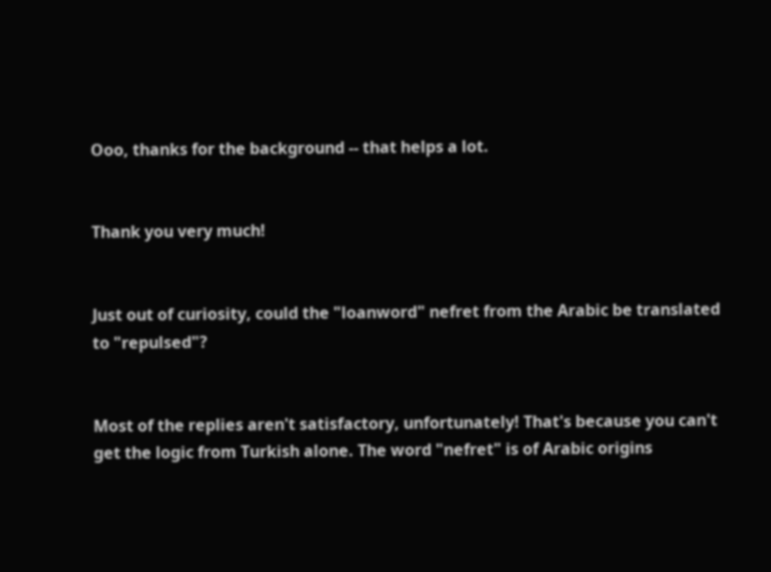Ooo, thanks for the background -- that helps a lot.


Thank you very much!


Just out of curiosity, could the "loanword" nefret from the Arabic be translated to "repulsed"?


Most of the replies aren't satisfactory, unfortunately! That's because you can't get the logic from Turkish alone. The word "nefret" is of Arabic origins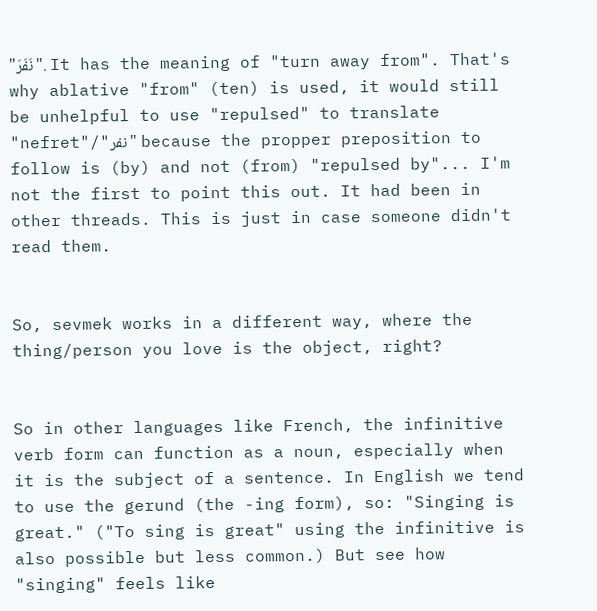"نَفَرَ". It has the meaning of "turn away from". That's why ablative "from" (ten) is used, it would still be unhelpful to use "repulsed" to translate "nefret"/"نفر" because the propper preposition to follow is (by) and not (from) "repulsed by"... I'm not the first to point this out. It had been in other threads. This is just in case someone didn't read them.


So, sevmek works in a different way, where the thing/person you love is the object, right?


So in other languages like French, the infinitive verb form can function as a noun, especially when it is the subject of a sentence. In English we tend to use the gerund (the -ing form), so: "Singing is great." ("To sing is great" using the infinitive is also possible but less common.) But see how "singing" feels like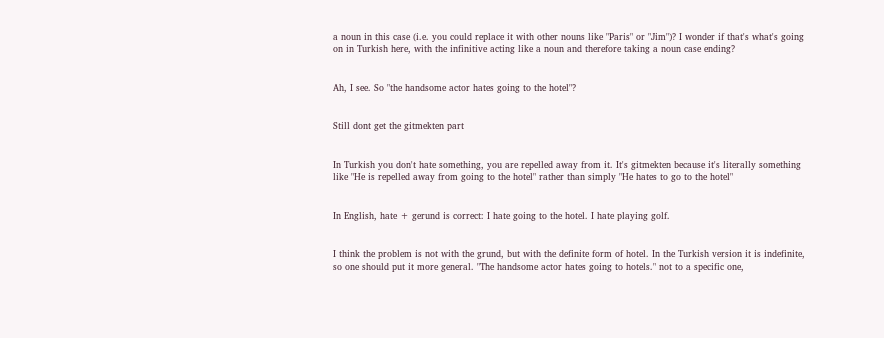a noun in this case (i.e. you could replace it with other nouns like "Paris" or "Jim")? I wonder if that's what's going on in Turkish here, with the infinitive acting like a noun and therefore taking a noun case ending?


Ah, I see. So "the handsome actor hates going to the hotel"?


Still dont get the gitmekten part


In Turkish you don't hate something, you are repelled away from it. It's gitmekten because it's literally something like "He is repelled away from going to the hotel" rather than simply "He hates to go to the hotel"


In English, hate + gerund is correct: I hate going to the hotel. I hate playing golf.


I think the problem is not with the grund, but with the definite form of hotel. In the Turkish version it is indefinite, so one should put it more general. "The handsome actor hates going to hotels." not to a specific one,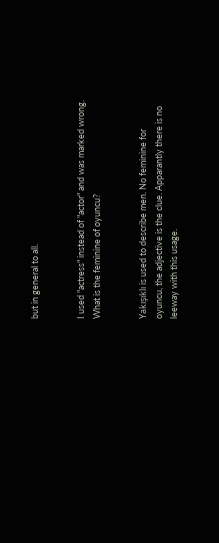but in general to all.


I used "actress" instead of "actor" and was marked wrong. What is the feminine of oyuncu?


Yakışıklı is used to describe men. No feminine for oyuncu, the adjective is the clue. Apparantly there is no leeway with this usage.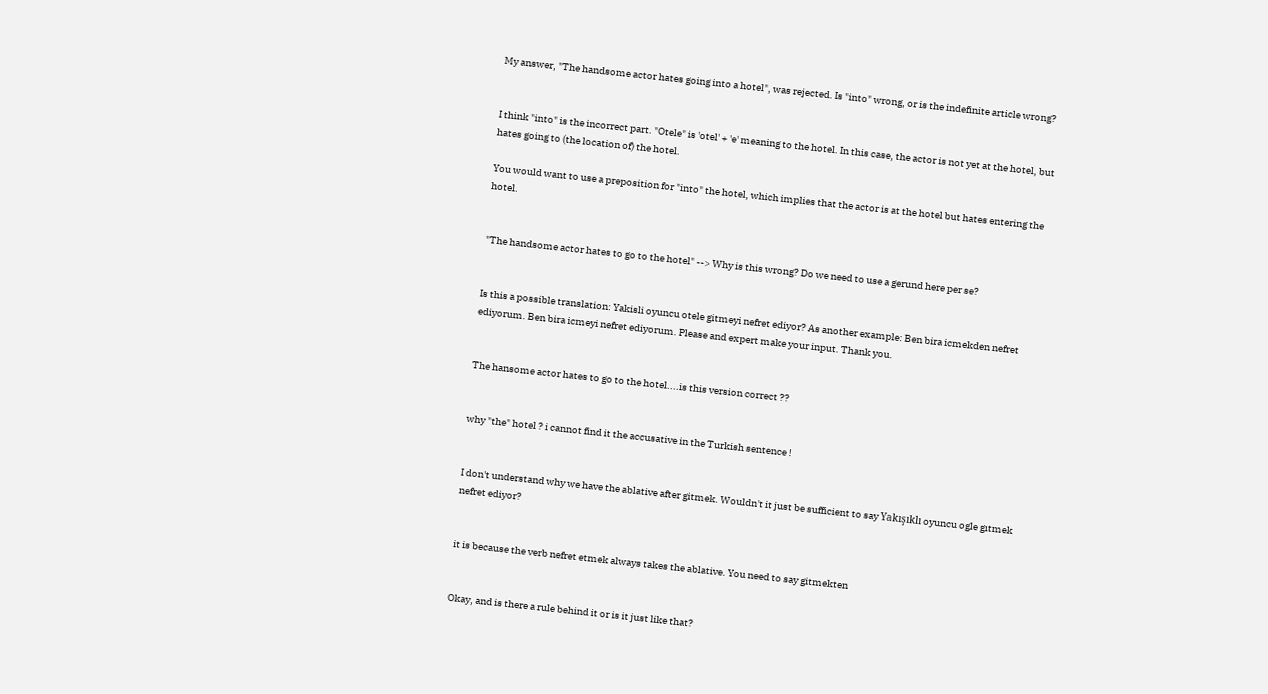My answer, "The handsome actor hates going into a hotel", was rejected. Is "into" wrong, or is the indefinite article wrong?


I think "into" is the incorrect part. "Otele" is 'otel' + 'e' meaning to the hotel. In this case, the actor is not yet at the hotel, but hates going to (the location of) the hotel.

You would want to use a preposition for "into" the hotel, which implies that the actor is at the hotel but hates entering the hotel.


"The handsome actor hates to go to the hotel" --> Why is this wrong? Do we need to use a gerund here per se?


Is this a possible translation: Yakisli oyuncu otele gitmeyi nefret ediyor? As another example: Ben bira icmekden nefret ediyorum. Ben bira icmeyi nefret ediyorum. Please and expert make your input. Thank you.


The hansome actor hates to go to the hotel....is this version correct ??


why "the" hotel ? i cannot find it the accusative in the Turkish sentence !


I don't understand why we have the ablative after gitmek. Wouldn't it just be sufficient to say Yakışıklı oyuncu ogle gıtmek nefret ediyor?


it is because the verb nefret etmek always takes the ablative. You need to say gitmekten


Okay, and is there a rule behind it or is it just like that?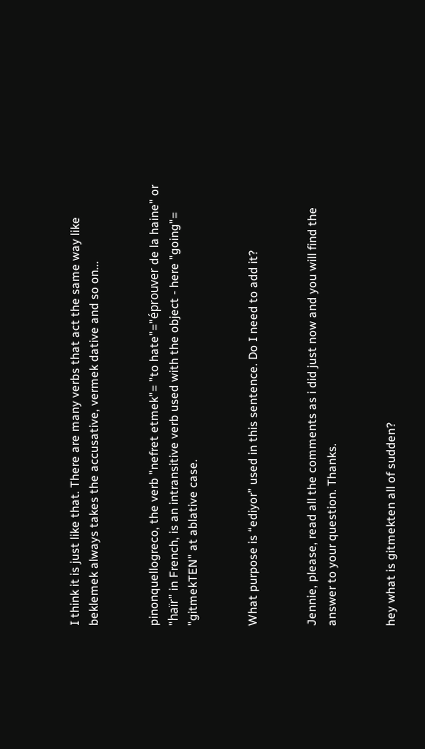I think it is just like that. There are many verbs that act the same way like beklemek always takes the accusative, vermek dative and so on...


pinonquellogreco, the verb "nefret etmek"= "to hate"="éprouver de la haine" or "haïr" in French, is an intransitive verb used with the object - here "going"= "gitmekTEN" at ablative case.


What purpose is “ediyor” used in this sentence. Do I need to add it?


Jennie, please, read all the comments as i did just now and you will find the answer to your question. Thanks.


hey what is gitmekten all of sudden?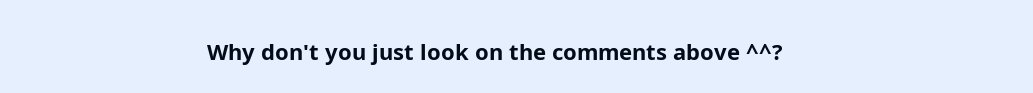Why don't you just look on the comments above ^^?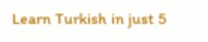Learn Turkish in just 5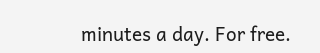minutes a day. For free.